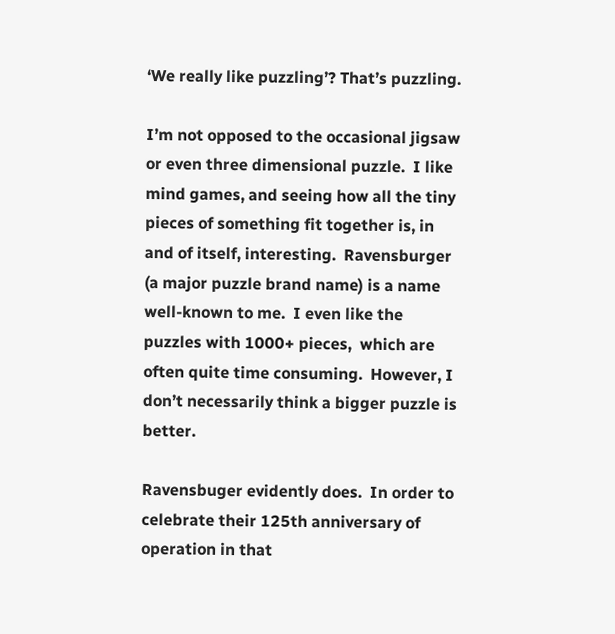‘We really like puzzling’? That’s puzzling.

I’m not opposed to the occasional jigsaw or even three dimensional puzzle.  I like mind games, and seeing how all the tiny pieces of something fit together is, in and of itself, interesting.  Ravensburger (a major puzzle brand name) is a name well-known to me.  I even like the puzzles with 1000+ pieces,  which are often quite time consuming.  However, I don’t necessarily think a bigger puzzle is better.

Ravensbuger evidently does.  In order to celebrate their 125th anniversary of operation in that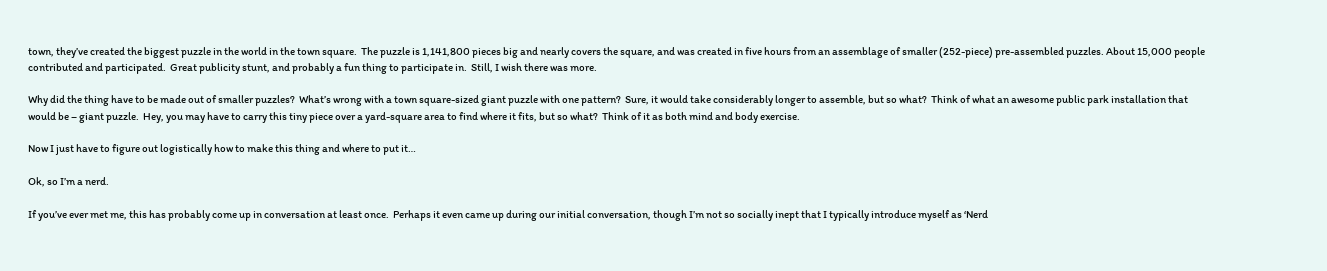town, they’ve created the biggest puzzle in the world in the town square.  The puzzle is 1,141,800 pieces big and nearly covers the square, and was created in five hours from an assemblage of smaller (252-piece) pre-assembled puzzles. About 15,000 people contributed and participated.  Great publicity stunt, and probably a fun thing to participate in.  Still, I wish there was more.

Why did the thing have to be made out of smaller puzzles?  What’s wrong with a town square-sized giant puzzle with one pattern?  Sure, it would take considerably longer to assemble, but so what?  Think of what an awesome public park installation that would be – giant puzzle.  Hey, you may have to carry this tiny piece over a yard-square area to find where it fits, but so what?  Think of it as both mind and body exercise.

Now I just have to figure out logistically how to make this thing and where to put it…

Ok, so I’m a nerd.

If you’ve ever met me, this has probably come up in conversation at least once.  Perhaps it even came up during our initial conversation, though I’m not so socially inept that I typically introduce myself as ‘Nerd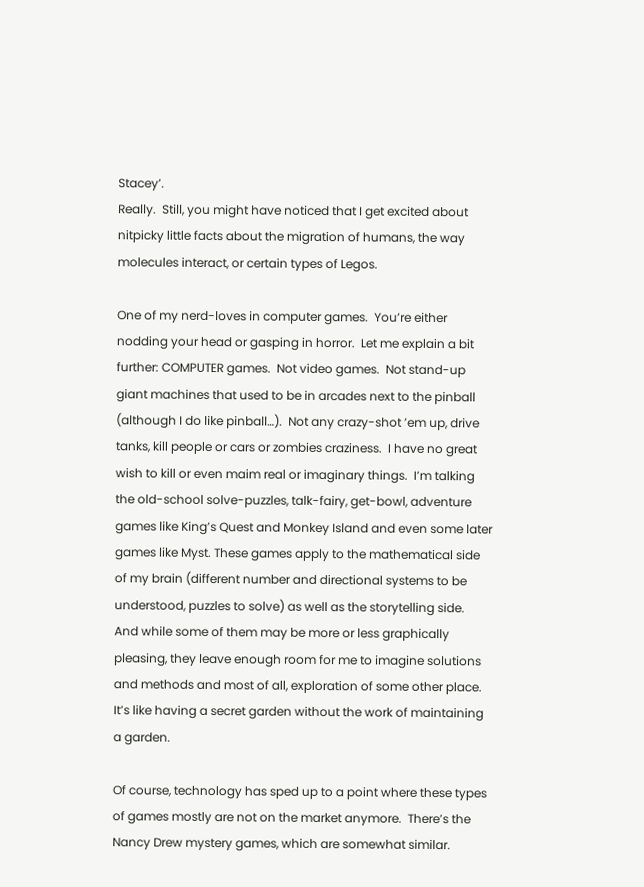Stacey’.
Really.  Still, you might have noticed that I get excited about nitpicky little facts about the migration of humans, the way molecules interact, or certain types of Legos.

One of my nerd-loves in computer games.  You’re either nodding your head or gasping in horror.  Let me explain a bit further: COMPUTER games.  Not video games.  Not stand-up giant machines that used to be in arcades next to the pinball (although I do like pinball…).  Not any crazy-shot ’em up, drive tanks, kill people or cars or zombies craziness.  I have no great wish to kill or even maim real or imaginary things.  I’m talking the old-school solve-puzzles, talk-fairy, get-bowl, adventure games like King’s Quest and Monkey Island and even some later games like Myst. These games apply to the mathematical side of my brain (different number and directional systems to be understood, puzzles to solve) as well as the storytelling side.  And while some of them may be more or less graphically pleasing, they leave enough room for me to imagine solutions and methods and most of all, exploration of some other place.  It’s like having a secret garden without the work of maintaining a garden.

Of course, technology has sped up to a point where these types of games mostly are not on the market anymore.  There’s the Nancy Drew mystery games, which are somewhat similar.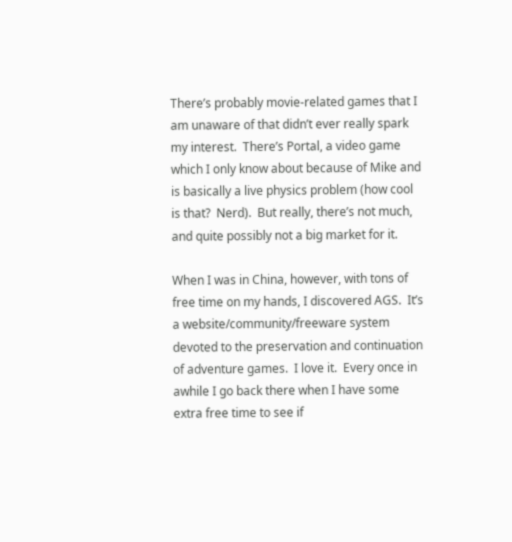There’s probably movie-related games that I am unaware of that didn’t ever really spark my interest.  There’s Portal, a video game which I only know about because of Mike and is basically a live physics problem (how cool is that?  Nerd).  But really, there’s not much, and quite possibly not a big market for it.

When I was in China, however, with tons of free time on my hands, I discovered AGS.  It’s a website/community/freeware system devoted to the preservation and continuation of adventure games.  I love it.  Every once in awhile I go back there when I have some extra free time to see if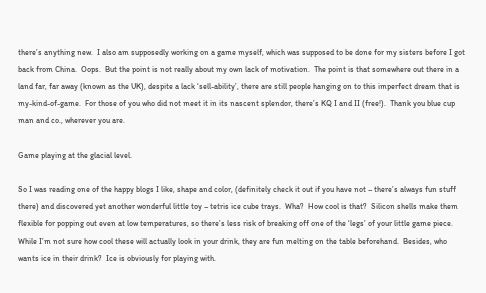there’s anything new.  I also am supposedly working on a game myself, which was supposed to be done for my sisters before I got back from China.  Oops.  But the point is not really about my own lack of motivation.  The point is that somewhere out there in a land far, far away (known as the UK), despite a lack ‘sell-ability’, there are still people hanging on to this imperfect dream that is my-kind-of-game.  For those of you who did not meet it in its nascent splendor, there’s KQ I and II (free!).  Thank you blue cup man and co., wherever you are.

Game playing at the glacial level.

So I was reading one of the happy blogs I like, shape and color, (definitely check it out if you have not – there’s always fun stuff there) and discovered yet another wonderful little toy – tetris ice cube trays.  Wha?  How cool is that?  Silicon shells make them flexible for popping out even at low temperatures, so there’s less risk of breaking off one of the ‘legs’ of your little game piece.  While I’m not sure how cool these will actually look in your drink, they are fun melting on the table beforehand.  Besides, who wants ice in their drink?  Ice is obviously for playing with.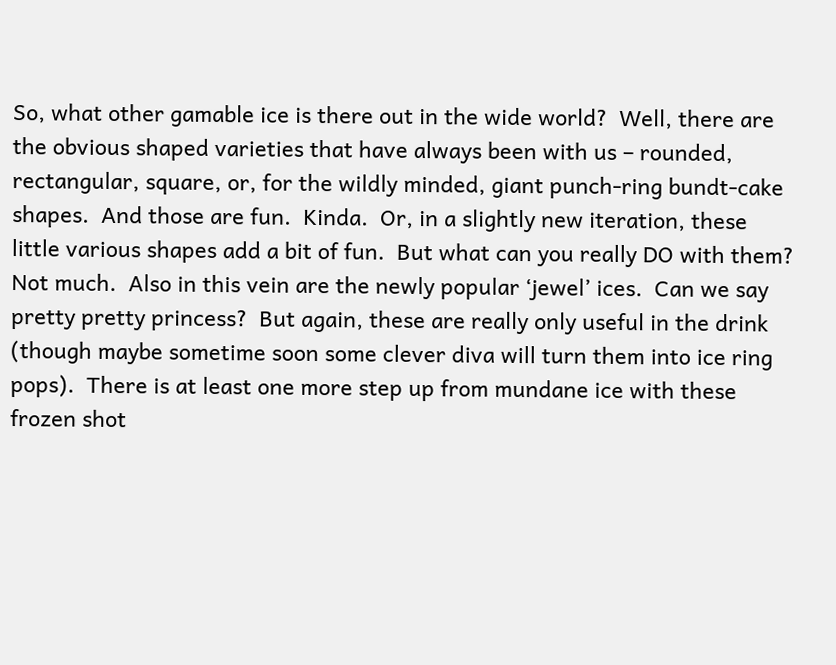So, what other gamable ice is there out in the wide world?  Well, there are the obvious shaped varieties that have always been with us – rounded, rectangular, square, or, for the wildly minded, giant punch-ring bundt-cake shapes.  And those are fun.  Kinda.  Or, in a slightly new iteration, these little various shapes add a bit of fun.  But what can you really DO with them?  Not much.  Also in this vein are the newly popular ‘jewel’ ices.  Can we say pretty pretty princess?  But again, these are really only useful in the drink (though maybe sometime soon some clever diva will turn them into ice ring pops).  There is at least one more step up from mundane ice with these frozen shot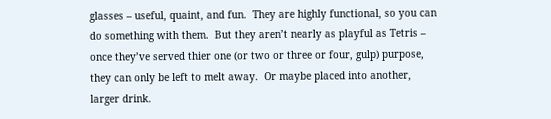glasses – useful, quaint, and fun.  They are highly functional, so you can do something with them.  But they aren’t nearly as playful as Tetris – once they’ve served thier one (or two or three or four, gulp) purpose, they can only be left to melt away.  Or maybe placed into another, larger drink.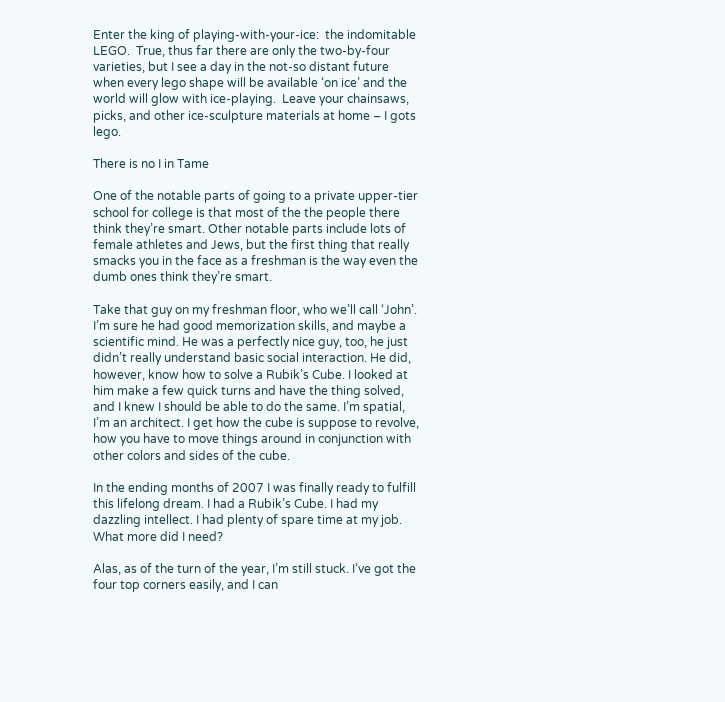Enter the king of playing-with-your-ice:  the indomitable LEGO.  True, thus far there are only the two-by-four varieties, but I see a day in the not-so distant future when every lego shape will be available ‘on ice’ and the world will glow with ice-playing.  Leave your chainsaws, picks, and other ice-sculpture materials at home – I gots lego.

There is no I in Tame

One of the notable parts of going to a private upper-tier school for college is that most of the the people there think they’re smart. Other notable parts include lots of female athletes and Jews, but the first thing that really smacks you in the face as a freshman is the way even the dumb ones think they’re smart.

Take that guy on my freshman floor, who we’ll call ‘John’. I’m sure he had good memorization skills, and maybe a scientific mind. He was a perfectly nice guy, too, he just didn’t really understand basic social interaction. He did, however, know how to solve a Rubik’s Cube. I looked at him make a few quick turns and have the thing solved, and I knew I should be able to do the same. I’m spatial, I’m an architect. I get how the cube is suppose to revolve, how you have to move things around in conjunction with other colors and sides of the cube.

In the ending months of 2007 I was finally ready to fulfill this lifelong dream. I had a Rubik’s Cube. I had my dazzling intellect. I had plenty of spare time at my job. What more did I need?

Alas, as of the turn of the year, I’m still stuck. I’ve got the four top corners easily, and I can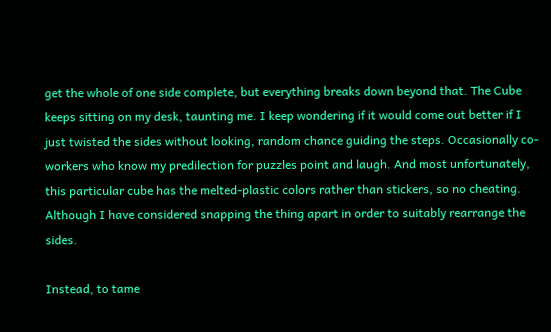get the whole of one side complete, but everything breaks down beyond that. The Cube keeps sitting on my desk, taunting me. I keep wondering if it would come out better if I just twisted the sides without looking, random chance guiding the steps. Occasionally co-workers who know my predilection for puzzles point and laugh. And most unfortunately, this particular cube has the melted-plastic colors rather than stickers, so no cheating. Although I have considered snapping the thing apart in order to suitably rearrange the sides.

Instead, to tame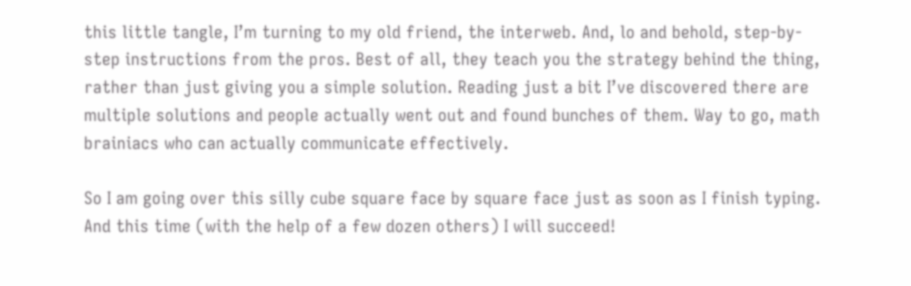this little tangle, I’m turning to my old friend, the interweb. And, lo and behold, step-by-step instructions from the pros. Best of all, they teach you the strategy behind the thing, rather than just giving you a simple solution. Reading just a bit I’ve discovered there are multiple solutions and people actually went out and found bunches of them. Way to go, math brainiacs who can actually communicate effectively.

So I am going over this silly cube square face by square face just as soon as I finish typing. And this time (with the help of a few dozen others) I will succeed!